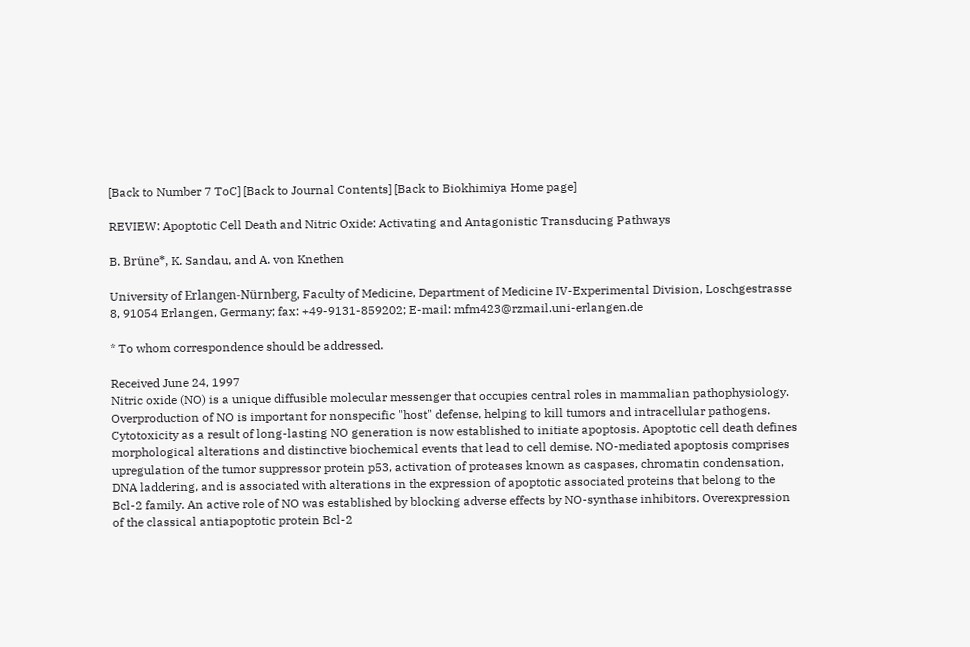[Back to Number 7 ToC] [Back to Journal Contents] [Back to Biokhimiya Home page]

REVIEW: Apoptotic Cell Death and Nitric Oxide: Activating and Antagonistic Transducing Pathways

B. Brüne*, K. Sandau, and A. von Knethen

University of Erlangen-Nürnberg, Faculty of Medicine, Department of Medicine IV-Experimental Division, Loschgestrasse 8, 91054 Erlangen, Germany; fax: +49-9131-859202; E-mail: mfm423@rzmail.uni-erlangen.de

* To whom correspondence should be addressed.

Received June 24, 1997
Nitric oxide (NO) is a unique diffusible molecular messenger that occupies central roles in mammalian pathophysiology. Overproduction of NO is important for nonspecific "host" defense, helping to kill tumors and intracellular pathogens. Cytotoxicity as a result of long-lasting NO generation is now established to initiate apoptosis. Apoptotic cell death defines morphological alterations and distinctive biochemical events that lead to cell demise. NO-mediated apoptosis comprises upregulation of the tumor suppressor protein p53, activation of proteases known as caspases, chromatin condensation, DNA laddering, and is associated with alterations in the expression of apoptotic associated proteins that belong to the Bcl-2 family. An active role of NO was established by blocking adverse effects by NO-synthase inhibitors. Overexpression of the classical antiapoptotic protein Bcl-2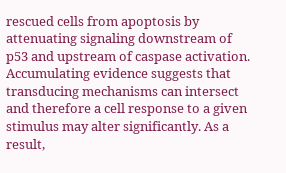rescued cells from apoptosis by attenuating signaling downstream of p53 and upstream of caspase activation. Accumulating evidence suggests that transducing mechanisms can intersect and therefore a cell response to a given stimulus may alter significantly. As a result,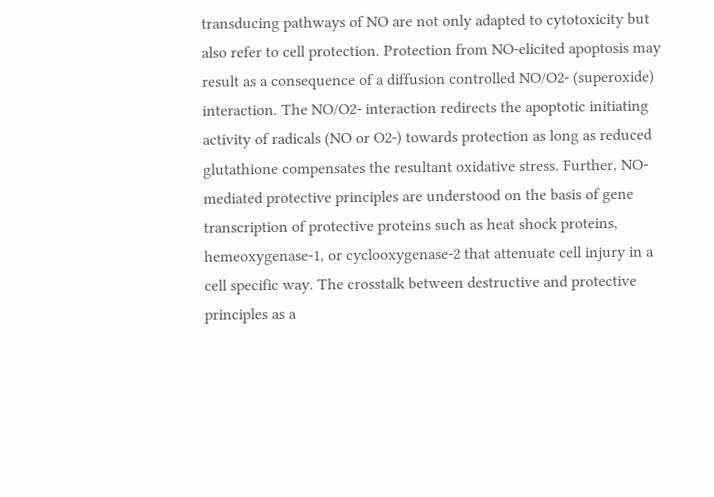transducing pathways of NO are not only adapted to cytotoxicity but also refer to cell protection. Protection from NO-elicited apoptosis may result as a consequence of a diffusion controlled NO/O2- (superoxide) interaction. The NO/O2- interaction redirects the apoptotic initiating activity of radicals (NO or O2-) towards protection as long as reduced glutathione compensates the resultant oxidative stress. Further, NO-mediated protective principles are understood on the basis of gene transcription of protective proteins such as heat shock proteins, hemeoxygenase-1, or cyclooxygenase-2 that attenuate cell injury in a cell specific way. The crosstalk between destructive and protective principles as a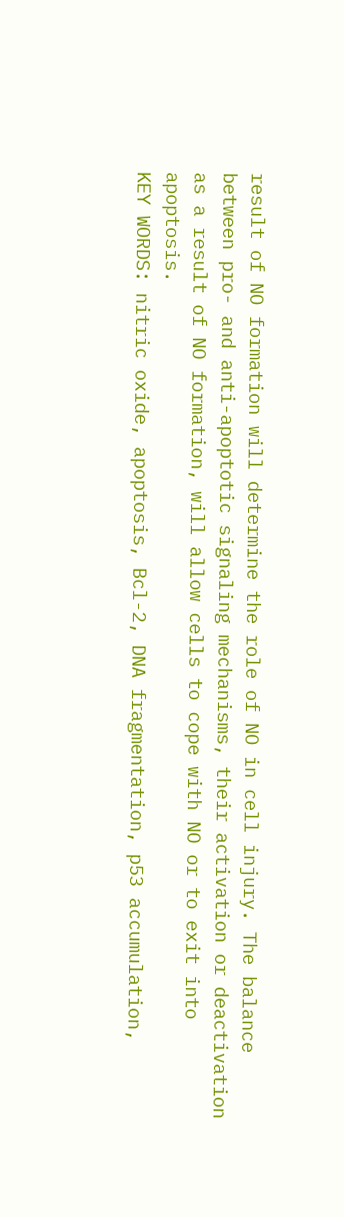result of NO formation will determine the role of NO in cell injury. The balance between pro- and anti-apoptotic signaling mechanisms, their activation or deactivation as a result of NO formation, will allow cells to cope with NO or to exit into apoptosis.
KEY WORDS: nitric oxide, apoptosis, Bcl-2, DNA fragmentation, p53 accumulation,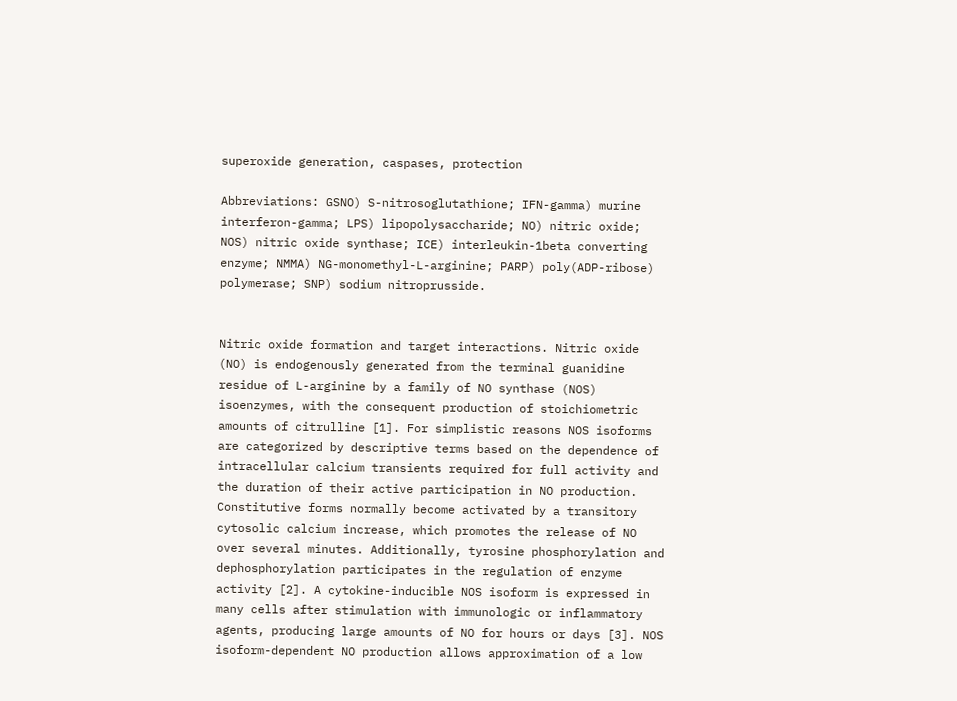superoxide generation, caspases, protection

Abbreviations: GSNO) S-nitrosoglutathione; IFN-gamma) murine interferon-gamma; LPS) lipopolysaccharide; NO) nitric oxide; NOS) nitric oxide synthase; ICE) interleukin-1beta converting enzyme; NMMA) NG-monomethyl-L-arginine; PARP) poly(ADP-ribose) polymerase; SNP) sodium nitroprusside.


Nitric oxide formation and target interactions. Nitric oxide (NO) is endogenously generated from the terminal guanidine residue of L-arginine by a family of NO synthase (NOS) isoenzymes, with the consequent production of stoichiometric amounts of citrulline [1]. For simplistic reasons NOS isoforms are categorized by descriptive terms based on the dependence of intracellular calcium transients required for full activity and the duration of their active participation in NO production. Constitutive forms normally become activated by a transitory cytosolic calcium increase, which promotes the release of NO over several minutes. Additionally, tyrosine phosphorylation and dephosphorylation participates in the regulation of enzyme activity [2]. A cytokine-inducible NOS isoform is expressed in many cells after stimulation with immunologic or inflammatory agents, producing large amounts of NO for hours or days [3]. NOS isoform-dependent NO production allows approximation of a low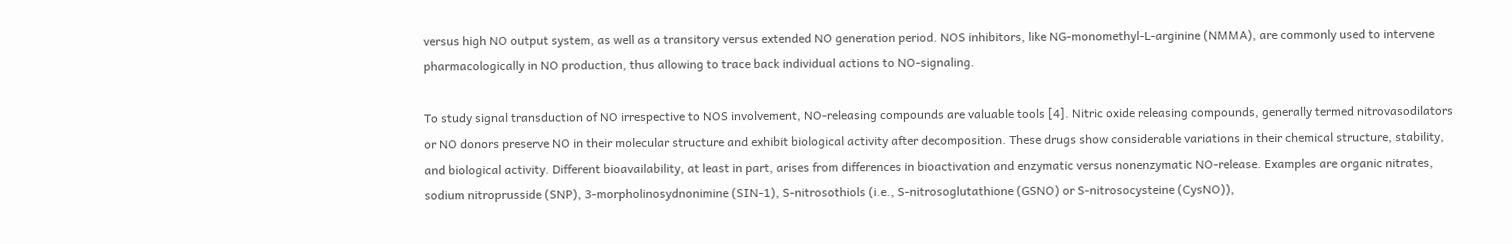versus high NO output system, as well as a transitory versus extended NO generation period. NOS inhibitors, like NG-monomethyl-L-arginine (NMMA), are commonly used to intervene pharmacologically in NO production, thus allowing to trace back individual actions to NO-signaling.

To study signal transduction of NO irrespective to NOS involvement, NO-releasing compounds are valuable tools [4]. Nitric oxide releasing compounds, generally termed nitrovasodilators or NO donors preserve NO in their molecular structure and exhibit biological activity after decomposition. These drugs show considerable variations in their chemical structure, stability, and biological activity. Different bioavailability, at least in part, arises from differences in bioactivation and enzymatic versus nonenzymatic NO-release. Examples are organic nitrates, sodium nitroprusside (SNP), 3-morpholinosydnonimine (SIN-1), S-nitrosothiols (i.e., S-nitrosoglutathione (GSNO) or S-nitrosocysteine (CysNO)),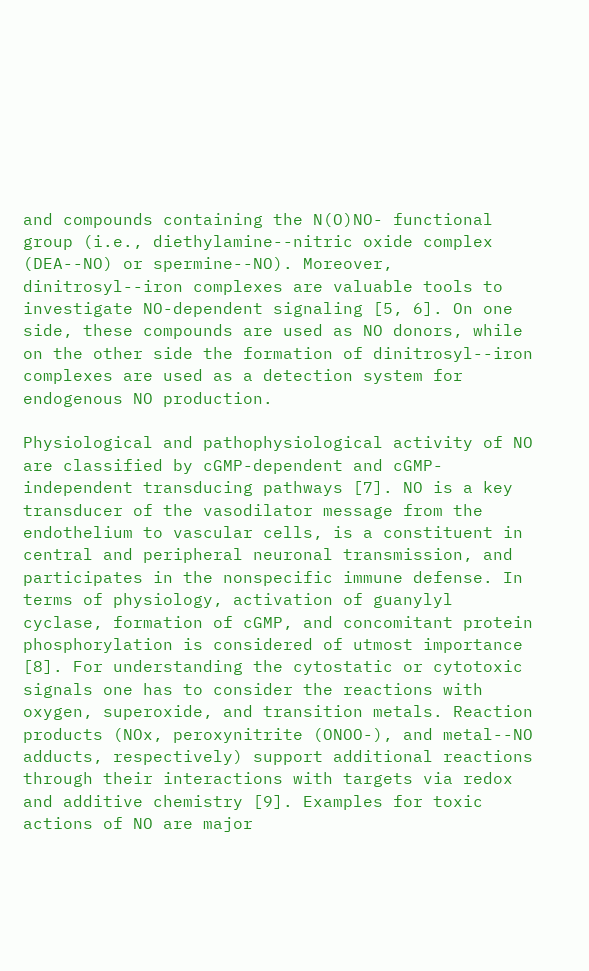and compounds containing the N(O)NO- functional group (i.e., diethylamine--nitric oxide complex (DEA--NO) or spermine--NO). Moreover, dinitrosyl--iron complexes are valuable tools to investigate NO-dependent signaling [5, 6]. On one side, these compounds are used as NO donors, while on the other side the formation of dinitrosyl--iron complexes are used as a detection system for endogenous NO production.

Physiological and pathophysiological activity of NO are classified by cGMP-dependent and cGMP-independent transducing pathways [7]. NO is a key transducer of the vasodilator message from the endothelium to vascular cells, is a constituent in central and peripheral neuronal transmission, and participates in the nonspecific immune defense. In terms of physiology, activation of guanylyl cyclase, formation of cGMP, and concomitant protein phosphorylation is considered of utmost importance [8]. For understanding the cytostatic or cytotoxic signals one has to consider the reactions with oxygen, superoxide, and transition metals. Reaction products (NOx, peroxynitrite (ONOO-), and metal--NO adducts, respectively) support additional reactions through their interactions with targets via redox and additive chemistry [9]. Examples for toxic actions of NO are major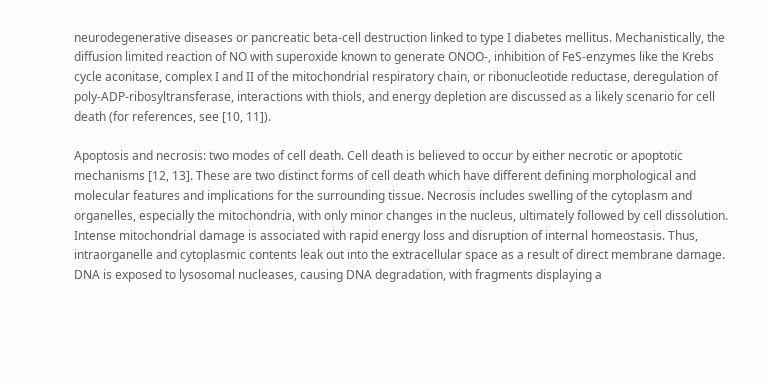neurodegenerative diseases or pancreatic beta-cell destruction linked to type I diabetes mellitus. Mechanistically, the diffusion limited reaction of NO with superoxide known to generate ONOO-, inhibition of FeS-enzymes like the Krebs cycle aconitase, complex I and II of the mitochondrial respiratory chain, or ribonucleotide reductase, deregulation of poly-ADP-ribosyltransferase, interactions with thiols, and energy depletion are discussed as a likely scenario for cell death (for references, see [10, 11]).

Apoptosis and necrosis: two modes of cell death. Cell death is believed to occur by either necrotic or apoptotic mechanisms [12, 13]. These are two distinct forms of cell death which have different defining morphological and molecular features and implications for the surrounding tissue. Necrosis includes swelling of the cytoplasm and organelles, especially the mitochondria, with only minor changes in the nucleus, ultimately followed by cell dissolution. Intense mitochondrial damage is associated with rapid energy loss and disruption of internal homeostasis. Thus, intraorganelle and cytoplasmic contents leak out into the extracellular space as a result of direct membrane damage. DNA is exposed to lysosomal nucleases, causing DNA degradation, with fragments displaying a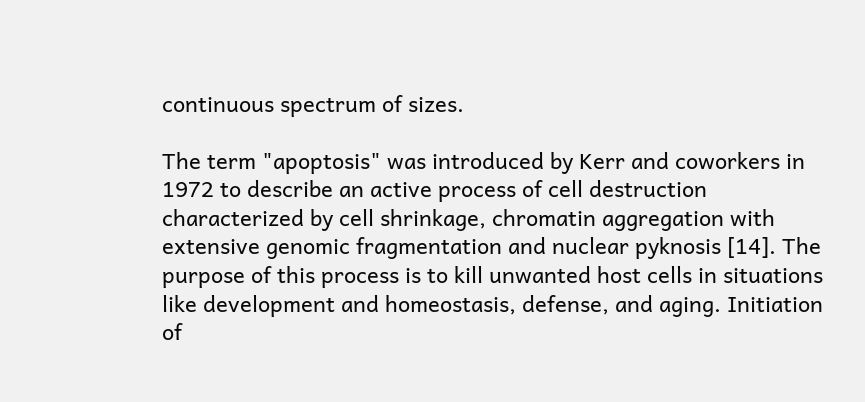continuous spectrum of sizes.

The term "apoptosis" was introduced by Kerr and coworkers in 1972 to describe an active process of cell destruction characterized by cell shrinkage, chromatin aggregation with extensive genomic fragmentation and nuclear pyknosis [14]. The purpose of this process is to kill unwanted host cells in situations like development and homeostasis, defense, and aging. Initiation of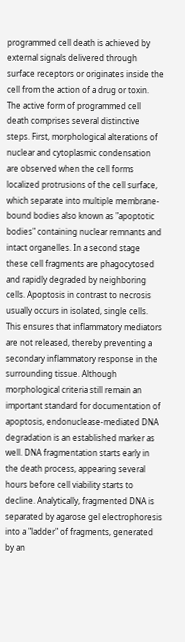programmed cell death is achieved by external signals delivered through surface receptors or originates inside the cell from the action of a drug or toxin. The active form of programmed cell death comprises several distinctive steps. First, morphological alterations of nuclear and cytoplasmic condensation are observed when the cell forms localized protrusions of the cell surface, which separate into multiple membrane-bound bodies also known as "apoptotic bodies" containing nuclear remnants and intact organelles. In a second stage these cell fragments are phagocytosed and rapidly degraded by neighboring cells. Apoptosis in contrast to necrosis usually occurs in isolated, single cells. This ensures that inflammatory mediators are not released, thereby preventing a secondary inflammatory response in the surrounding tissue. Although morphological criteria still remain an important standard for documentation of apoptosis, endonuclease-mediated DNA degradation is an established marker as well. DNA fragmentation starts early in the death process, appearing several hours before cell viability starts to decline. Analytically, fragmented DNA is separated by agarose gel electrophoresis into a "ladder" of fragments, generated by an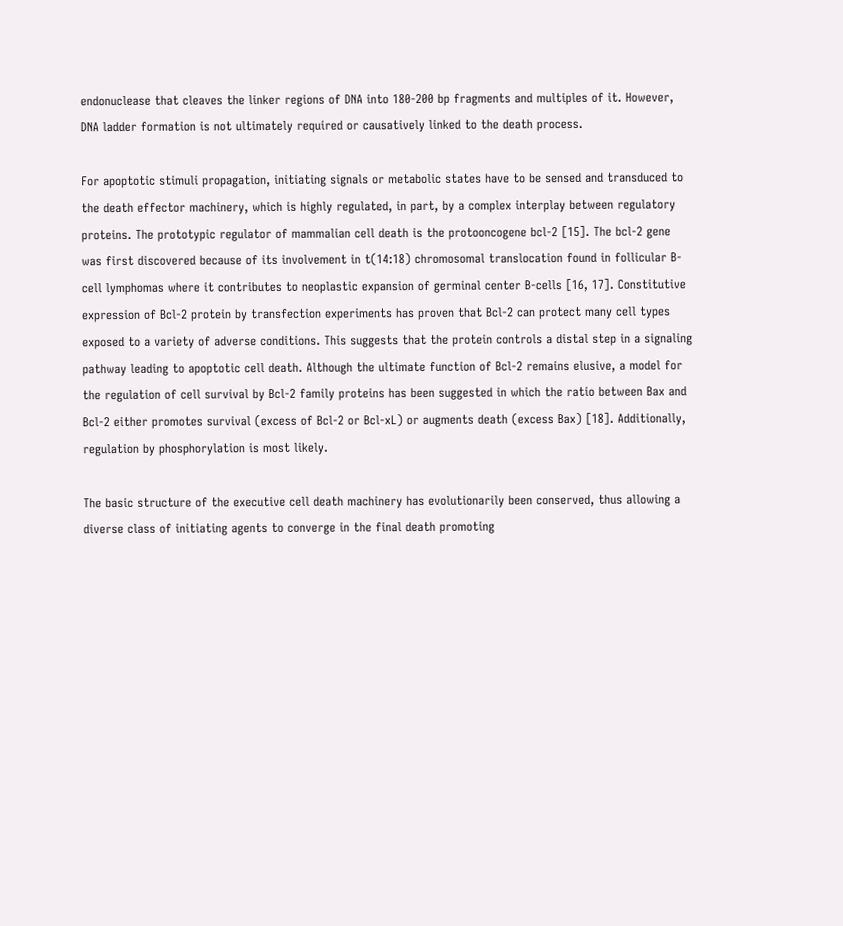endonuclease that cleaves the linker regions of DNA into 180-200 bp fragments and multiples of it. However, DNA ladder formation is not ultimately required or causatively linked to the death process.

For apoptotic stimuli propagation, initiating signals or metabolic states have to be sensed and transduced to the death effector machinery, which is highly regulated, in part, by a complex interplay between regulatory proteins. The prototypic regulator of mammalian cell death is the protooncogene bcl-2 [15]. The bcl-2 gene was first discovered because of its involvement in t(14:18) chromosomal translocation found in follicular B-cell lymphomas where it contributes to neoplastic expansion of germinal center B-cells [16, 17]. Constitutive expression of Bcl-2 protein by transfection experiments has proven that Bcl-2 can protect many cell types exposed to a variety of adverse conditions. This suggests that the protein controls a distal step in a signaling pathway leading to apoptotic cell death. Although the ultimate function of Bcl-2 remains elusive, a model for the regulation of cell survival by Bcl-2 family proteins has been suggested in which the ratio between Bax and Bcl-2 either promotes survival (excess of Bcl-2 or Bcl-xL) or augments death (excess Bax) [18]. Additionally, regulation by phosphorylation is most likely.

The basic structure of the executive cell death machinery has evolutionarily been conserved, thus allowing a diverse class of initiating agents to converge in the final death promoting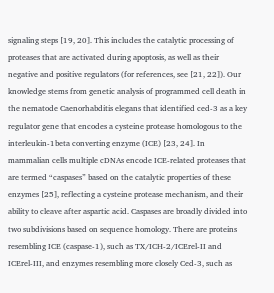signaling steps [19, 20]. This includes the catalytic processing of proteases that are activated during apoptosis, as well as their negative and positive regulators (for references, see [21, 22]). Our knowledge stems from genetic analysis of programmed cell death in the nematode Caenorhabditis elegans that identified ced-3 as a key regulator gene that encodes a cysteine protease homologous to the interleukin-1beta converting enzyme (ICE) [23, 24]. In mammalian cells multiple cDNAs encode ICE-related proteases that are termed “caspases” based on the catalytic properties of these enzymes [25], reflecting a cysteine protease mechanism, and their ability to cleave after aspartic acid. Caspases are broadly divided into two subdivisions based on sequence homology. There are proteins resembling ICE (caspase-1), such as TX/ICH-2/ICErel-II and ICErel-III, and enzymes resembling more closely Ced-3, such as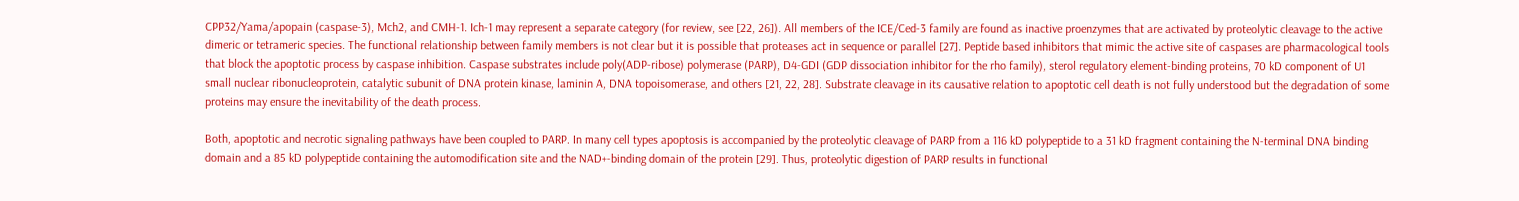CPP32/Yama/apopain (caspase-3), Mch2, and CMH-1. Ich-1 may represent a separate category (for review, see [22, 26]). All members of the ICE/Ced-3 family are found as inactive proenzymes that are activated by proteolytic cleavage to the active dimeric or tetrameric species. The functional relationship between family members is not clear but it is possible that proteases act in sequence or parallel [27]. Peptide based inhibitors that mimic the active site of caspases are pharmacological tools that block the apoptotic process by caspase inhibition. Caspase substrates include poly(ADP-ribose) polymerase (PARP), D4-GDI (GDP dissociation inhibitor for the rho family), sterol regulatory element-binding proteins, 70 kD component of U1 small nuclear ribonucleoprotein, catalytic subunit of DNA protein kinase, laminin A, DNA topoisomerase, and others [21, 22, 28]. Substrate cleavage in its causative relation to apoptotic cell death is not fully understood but the degradation of some proteins may ensure the inevitability of the death process.

Both, apoptotic and necrotic signaling pathways have been coupled to PARP. In many cell types apoptosis is accompanied by the proteolytic cleavage of PARP from a 116 kD polypeptide to a 31 kD fragment containing the N-terminal DNA binding domain and a 85 kD polypeptide containing the automodification site and the NAD+-binding domain of the protein [29]. Thus, proteolytic digestion of PARP results in functional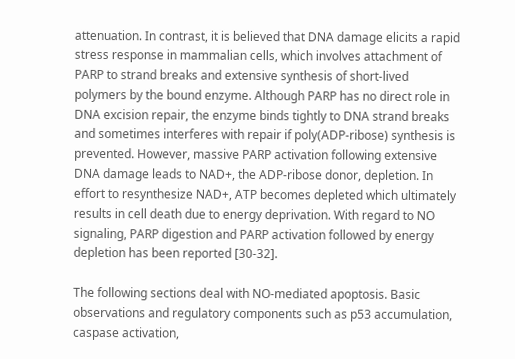attenuation. In contrast, it is believed that DNA damage elicits a rapid stress response in mammalian cells, which involves attachment of PARP to strand breaks and extensive synthesis of short-lived polymers by the bound enzyme. Although PARP has no direct role in DNA excision repair, the enzyme binds tightly to DNA strand breaks and sometimes interferes with repair if poly(ADP-ribose) synthesis is prevented. However, massive PARP activation following extensive DNA damage leads to NAD+, the ADP-ribose donor, depletion. In effort to resynthesize NAD+, ATP becomes depleted which ultimately results in cell death due to energy deprivation. With regard to NO signaling, PARP digestion and PARP activation followed by energy depletion has been reported [30-32].

The following sections deal with NO-mediated apoptosis. Basic observations and regulatory components such as p53 accumulation, caspase activation,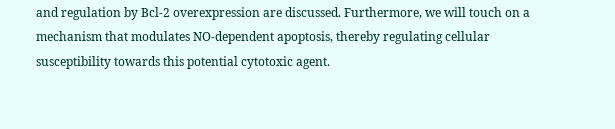and regulation by Bcl-2 overexpression are discussed. Furthermore, we will touch on a mechanism that modulates NO-dependent apoptosis, thereby regulating cellular susceptibility towards this potential cytotoxic agent.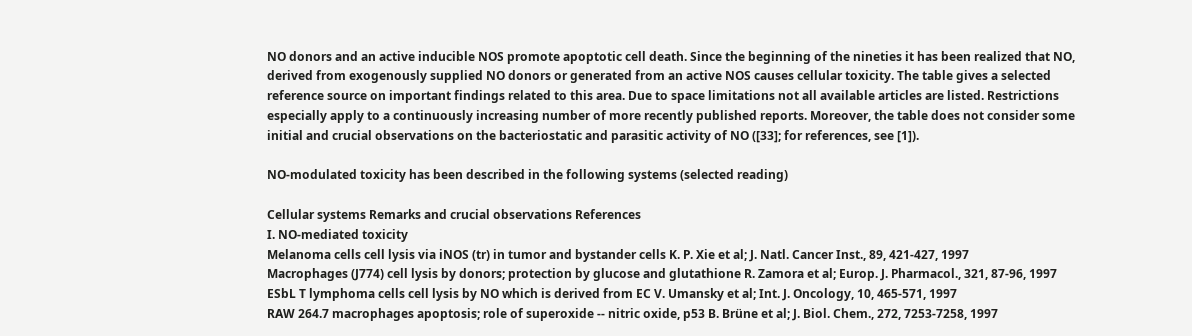NO donors and an active inducible NOS promote apoptotic cell death. Since the beginning of the nineties it has been realized that NO, derived from exogenously supplied NO donors or generated from an active NOS causes cellular toxicity. The table gives a selected reference source on important findings related to this area. Due to space limitations not all available articles are listed. Restrictions especially apply to a continuously increasing number of more recently published reports. Moreover, the table does not consider some initial and crucial observations on the bacteriostatic and parasitic activity of NO ([33]; for references, see [1]).

NO-modulated toxicity has been described in the following systems (selected reading)

Cellular systems Remarks and crucial observations References
I. NO-mediated toxicity
Melanoma cells cell lysis via iNOS (tr) in tumor and bystander cells K. P. Xie et al; J. Natl. Cancer Inst., 89, 421-427, 1997
Macrophages (J774) cell lysis by donors; protection by glucose and glutathione R. Zamora et al; Europ. J. Pharmacol., 321, 87-96, 1997
ESbL T lymphoma cells cell lysis by NO which is derived from EC V. Umansky et al; Int. J. Oncology, 10, 465-571, 1997
RAW 264.7 macrophages apoptosis; role of superoxide -- nitric oxide, p53 B. Brüne et al; J. Biol. Chem., 272, 7253-7258, 1997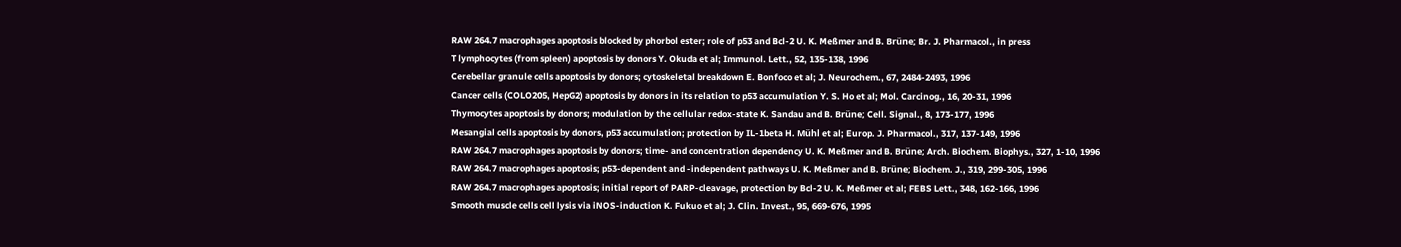RAW 264.7 macrophages apoptosis blocked by phorbol ester; role of p53 and Bcl-2 U. K. Meßmer and B. Brüne; Br. J. Pharmacol., in press
T lymphocytes (from spleen) apoptosis by donors Y. Okuda et al; Immunol. Lett., 52, 135-138, 1996
Cerebellar granule cells apoptosis by donors; cytoskeletal breakdown E. Bonfoco et al; J. Neurochem., 67, 2484-2493, 1996
Cancer cells (COLO205, HepG2) apoptosis by donors in its relation to p53 accumulation Y. S. Ho et al; Mol. Carcinog., 16, 20-31, 1996
Thymocytes apoptosis by donors; modulation by the cellular redox-state K. Sandau and B. Brüne; Cell. Signal., 8, 173-177, 1996
Mesangial cells apoptosis by donors, p53 accumulation; protection by IL-1beta H. Mühl et al; Europ. J. Pharmacol., 317, 137-149, 1996
RAW 264.7 macrophages apoptosis by donors; time- and concentration dependency U. K. Meßmer and B. Brüne; Arch. Biochem. Biophys., 327, 1-10, 1996
RAW 264.7 macrophages apoptosis; p53-dependent and -independent pathways U. K. Meßmer and B. Brüne; Biochem. J., 319, 299-305, 1996
RAW 264.7 macrophages apoptosis; initial report of PARP-cleavage, protection by Bcl-2 U. K. Meßmer et al; FEBS Lett., 348, 162-166, 1996
Smooth muscle cells cell lysis via iNOS-induction K. Fukuo et al; J. Clin. Invest., 95, 669-676, 1995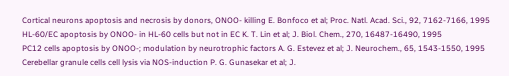Cortical neurons apoptosis and necrosis by donors, ONOO- killing E. Bonfoco et al; Proc. Natl. Acad. Sci., 92, 7162-7166, 1995
HL-60/EC apoptosis by ONOO- in HL-60 cells but not in EC K. T. Lin et al; J. Biol. Chem., 270, 16487-16490, 1995
PC12 cells apoptosis by ONOO-; modulation by neurotrophic factors A. G. Estevez et al; J. Neurochem., 65, 1543-1550, 1995
Cerebellar granule cells cell lysis via NOS-induction P. G. Gunasekar et al; J.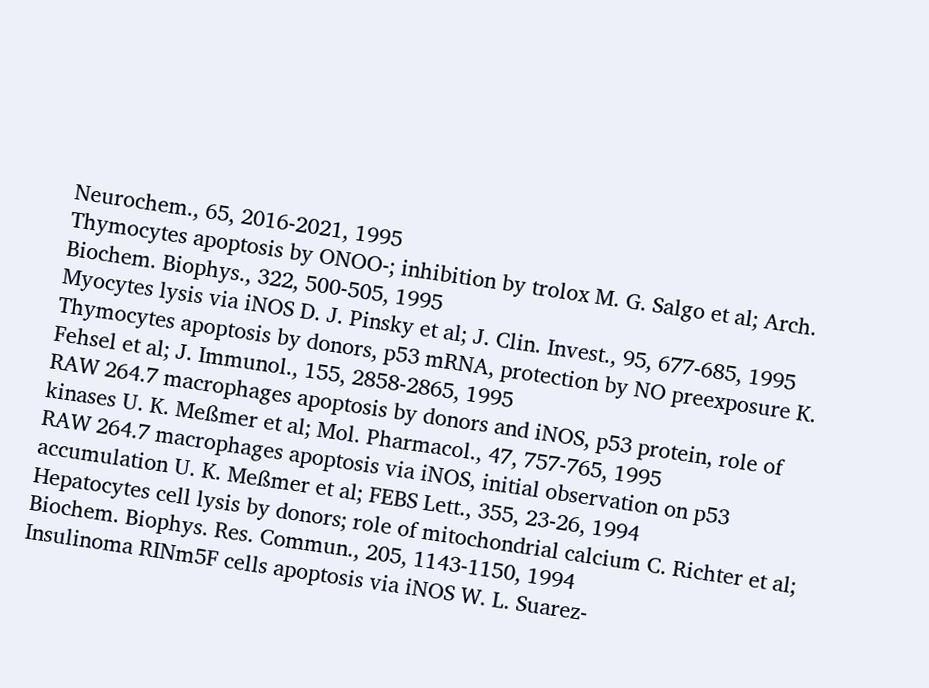Neurochem., 65, 2016-2021, 1995
Thymocytes apoptosis by ONOO-; inhibition by trolox M. G. Salgo et al; Arch. Biochem. Biophys., 322, 500-505, 1995
Myocytes lysis via iNOS D. J. Pinsky et al; J. Clin. Invest., 95, 677-685, 1995
Thymocytes apoptosis by donors, p53 mRNA, protection by NO preexposure K. Fehsel et al; J. Immunol., 155, 2858-2865, 1995
RAW 264.7 macrophages apoptosis by donors and iNOS, p53 protein, role of kinases U. K. Meßmer et al; Mol. Pharmacol., 47, 757-765, 1995
RAW 264.7 macrophages apoptosis via iNOS, initial observation on p53 accumulation U. K. Meßmer et al; FEBS Lett., 355, 23-26, 1994
Hepatocytes cell lysis by donors; role of mitochondrial calcium C. Richter et al; Biochem. Biophys. Res. Commun., 205, 1143-1150, 1994
Insulinoma RINm5F cells apoptosis via iNOS W. L. Suarez-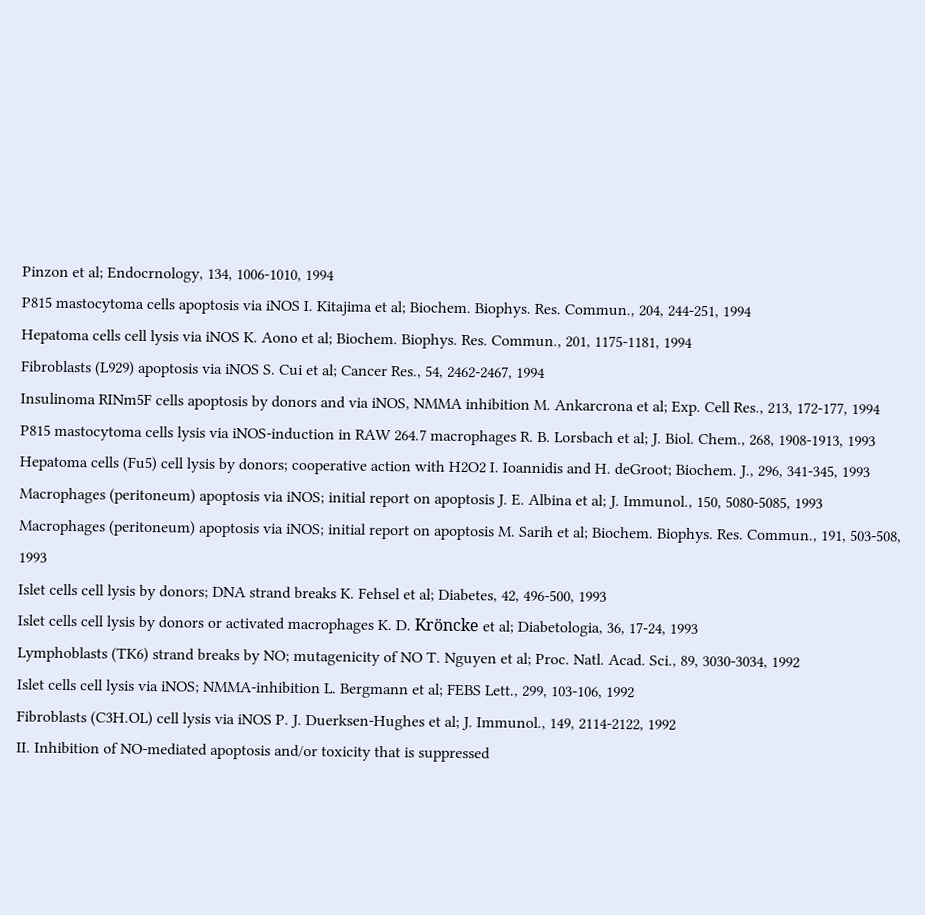Pinzon et al; Endocrnology, 134, 1006-1010, 1994
P815 mastocytoma cells apoptosis via iNOS I. Kitajima et al; Biochem. Biophys. Res. Commun., 204, 244-251, 1994
Hepatoma cells cell lysis via iNOS K. Aono et al; Biochem. Biophys. Res. Commun., 201, 1175-1181, 1994
Fibroblasts (L929) apoptosis via iNOS S. Cui et al; Cancer Res., 54, 2462-2467, 1994
Insulinoma RINm5F cells apoptosis by donors and via iNOS, NMMA inhibition M. Ankarcrona et al; Exp. Cell Res., 213, 172-177, 1994
P815 mastocytoma cells lysis via iNOS-induction in RAW 264.7 macrophages R. B. Lorsbach et al; J. Biol. Chem., 268, 1908-1913, 1993
Hepatoma cells (Fu5) cell lysis by donors; cooperative action with H2O2 I. Ioannidis and H. deGroot; Biochem. J., 296, 341-345, 1993
Macrophages (peritoneum) apoptosis via iNOS; initial report on apoptosis J. E. Albina et al; J. Immunol., 150, 5080-5085, 1993
Macrophages (peritoneum) apoptosis via iNOS; initial report on apoptosis M. Sarih et al; Biochem. Biophys. Res. Commun., 191, 503-508, 1993
Islet cells cell lysis by donors; DNA strand breaks K. Fehsel et al; Diabetes, 42, 496-500, 1993
Islet cells cell lysis by donors or activated macrophages K. D. Kröncke et al; Diabetologia, 36, 17-24, 1993
Lymphoblasts (TK6) strand breaks by NO; mutagenicity of NO T. Nguyen et al; Proc. Natl. Acad. Sci., 89, 3030-3034, 1992
Islet cells cell lysis via iNOS; NMMA-inhibition L. Bergmann et al; FEBS Lett., 299, 103-106, 1992
Fibroblasts (C3H.OL) cell lysis via iNOS P. J. Duerksen-Hughes et al; J. Immunol., 149, 2114-2122, 1992
II. Inhibition of NO-mediated apoptosis and/or toxicity that is suppressed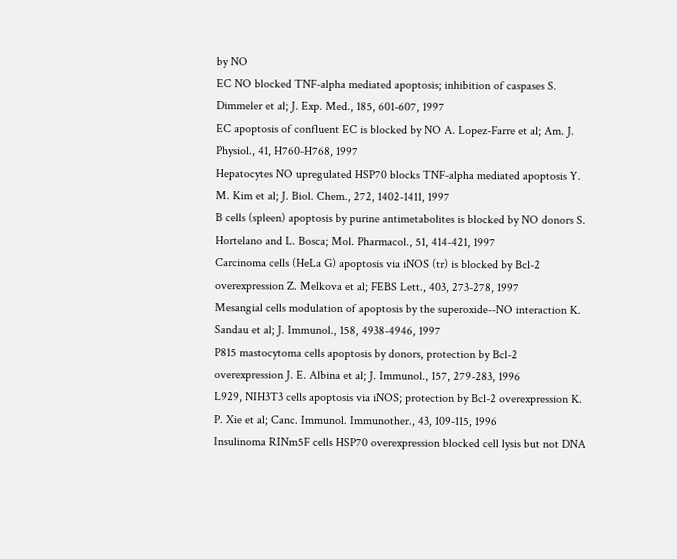by NO
EC NO blocked TNF-alpha mediated apoptosis; inhibition of caspases S. Dimmeler et al; J. Exp. Med., 185, 601-607, 1997
EC apoptosis of confluent EC is blocked by NO A. Lopez-Farre et al; Am. J. Physiol., 41, H760-H768, 1997
Hepatocytes NO upregulated HSP70 blocks TNF-alpha mediated apoptosis Y. M. Kim et al; J. Biol. Chem., 272, 1402-1411, 1997
B cells (spleen) apoptosis by purine antimetabolites is blocked by NO donors S. Hortelano and L. Bosca; Mol. Pharmacol., 51, 414-421, 1997
Carcinoma cells (HeLa G) apoptosis via iNOS (tr) is blocked by Bcl-2 overexpression Z. Melkova et al; FEBS Lett., 403, 273-278, 1997
Mesangial cells modulation of apoptosis by the superoxide--NO interaction K. Sandau et al; J. Immunol., 158, 4938-4946, 1997
P815 mastocytoma cells apoptosis by donors, protection by Bcl-2 overexpression J. E. Albina et al; J. Immunol., 157, 279-283, 1996
L929, NIH3T3 cells apoptosis via iNOS; protection by Bcl-2 overexpression K. P. Xie et al; Canc. Immunol. Immunother., 43, 109-115, 1996
Insulinoma RINm5F cells HSP70 overexpression blocked cell lysis but not DNA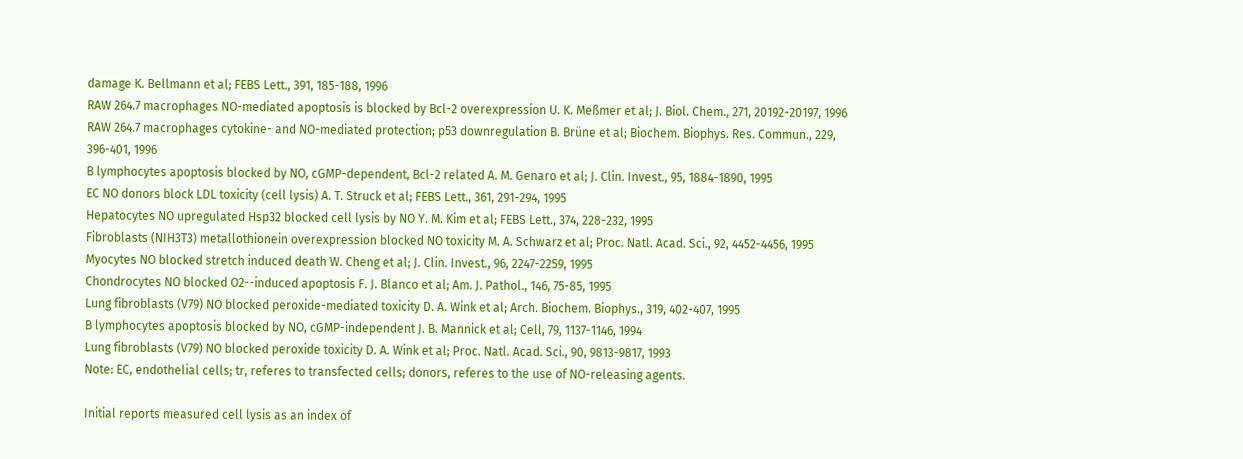damage K. Bellmann et al; FEBS Lett., 391, 185-188, 1996
RAW 264.7 macrophages NO-mediated apoptosis is blocked by Bcl-2 overexpression U. K. Meßmer et al; J. Biol. Chem., 271, 20192-20197, 1996
RAW 264.7 macrophages cytokine- and NO-mediated protection; p53 downregulation B. Brüne et al; Biochem. Biophys. Res. Commun., 229, 396-401, 1996
B lymphocytes apoptosis blocked by NO, cGMP-dependent, Bcl-2 related A. M. Genaro et al; J. Clin. Invest., 95, 1884-1890, 1995
EC NO donors block LDL toxicity (cell lysis) A. T. Struck et al; FEBS Lett., 361, 291-294, 1995
Hepatocytes NO upregulated Hsp32 blocked cell lysis by NO Y. M. Kim et al; FEBS Lett., 374, 228-232, 1995
Fibroblasts (NIH3T3) metallothionein overexpression blocked NO toxicity M. A. Schwarz et al; Proc. Natl. Acad. Sci., 92, 4452-4456, 1995
Myocytes NO blocked stretch induced death W. Cheng et al; J. Clin. Invest., 96, 2247-2259, 1995
Chondrocytes NO blocked O2--induced apoptosis F. J. Blanco et al; Am. J. Pathol., 146, 75-85, 1995
Lung fibroblasts (V79) NO blocked peroxide-mediated toxicity D. A. Wink et al; Arch. Biochem. Biophys., 319, 402-407, 1995
B lymphocytes apoptosis blocked by NO, cGMP-independent J. B. Mannick et al; Cell, 79, 1137-1146, 1994
Lung fibroblasts (V79) NO blocked peroxide toxicity D. A. Wink et al; Proc. Natl. Acad. Sci., 90, 9813-9817, 1993
Note: EC, endothelial cells; tr, referes to transfected cells; donors, referes to the use of NO-releasing agents.

Initial reports measured cell lysis as an index of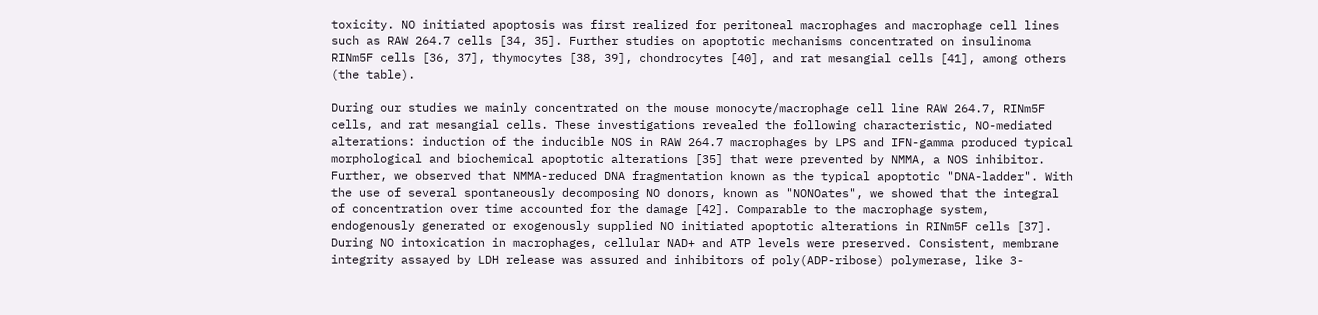toxicity. NO initiated apoptosis was first realized for peritoneal macrophages and macrophage cell lines such as RAW 264.7 cells [34, 35]. Further studies on apoptotic mechanisms concentrated on insulinoma RINm5F cells [36, 37], thymocytes [38, 39], chondrocytes [40], and rat mesangial cells [41], among others (the table).

During our studies we mainly concentrated on the mouse monocyte/macrophage cell line RAW 264.7, RINm5F cells, and rat mesangial cells. These investigations revealed the following characteristic, NO-mediated alterations: induction of the inducible NOS in RAW 264.7 macrophages by LPS and IFN-gamma produced typical morphological and biochemical apoptotic alterations [35] that were prevented by NMMA, a NOS inhibitor. Further, we observed that NMMA-reduced DNA fragmentation known as the typical apoptotic "DNA-ladder". With the use of several spontaneously decomposing NO donors, known as "NONOates", we showed that the integral of concentration over time accounted for the damage [42]. Comparable to the macrophage system, endogenously generated or exogenously supplied NO initiated apoptotic alterations in RINm5F cells [37]. During NO intoxication in macrophages, cellular NAD+ and ATP levels were preserved. Consistent, membrane integrity assayed by LDH release was assured and inhibitors of poly(ADP-ribose) polymerase, like 3-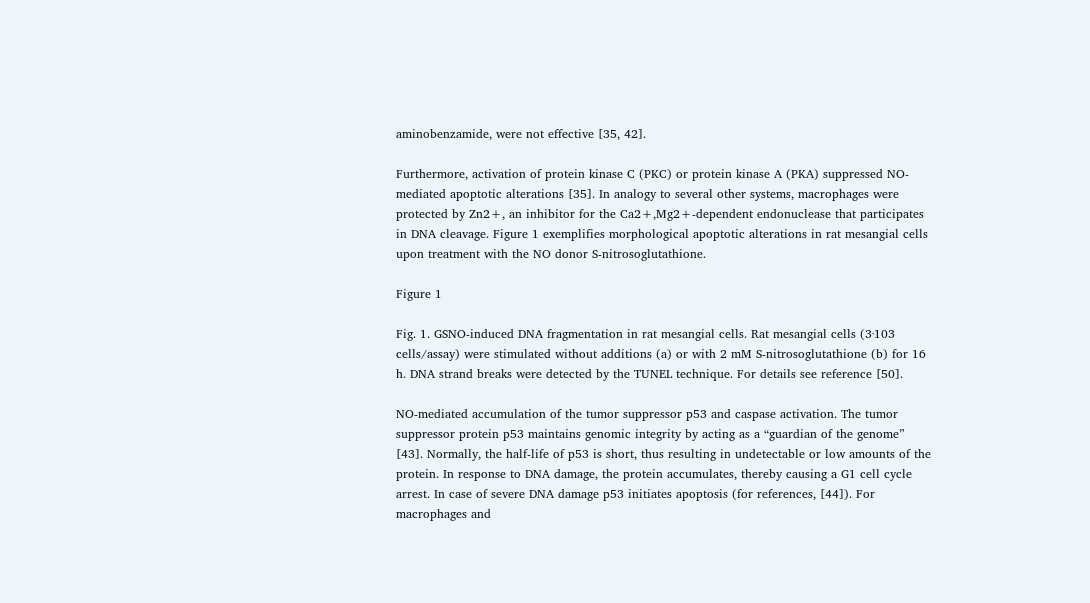aminobenzamide, were not effective [35, 42].

Furthermore, activation of protein kinase C (PKC) or protein kinase A (PKA) suppressed NO-mediated apoptotic alterations [35]. In analogy to several other systems, macrophages were protected by Zn2+, an inhibitor for the Ca2+,Mg2+-dependent endonuclease that participates in DNA cleavage. Figure 1 exemplifies morphological apoptotic alterations in rat mesangial cells upon treatment with the NO donor S-nitrosoglutathione.

Figure 1

Fig. 1. GSNO-induced DNA fragmentation in rat mesangial cells. Rat mesangial cells (3·103 cells/assay) were stimulated without additions (a) or with 2 mM S-nitrosoglutathione (b) for 16 h. DNA strand breaks were detected by the TUNEL technique. For details see reference [50].

NO-mediated accumulation of the tumor suppressor p53 and caspase activation. The tumor suppressor protein p53 maintains genomic integrity by acting as a “guardian of the genome” [43]. Normally, the half-life of p53 is short, thus resulting in undetectable or low amounts of the protein. In response to DNA damage, the protein accumulates, thereby causing a G1 cell cycle arrest. In case of severe DNA damage p53 initiates apoptosis (for references, [44]). For macrophages and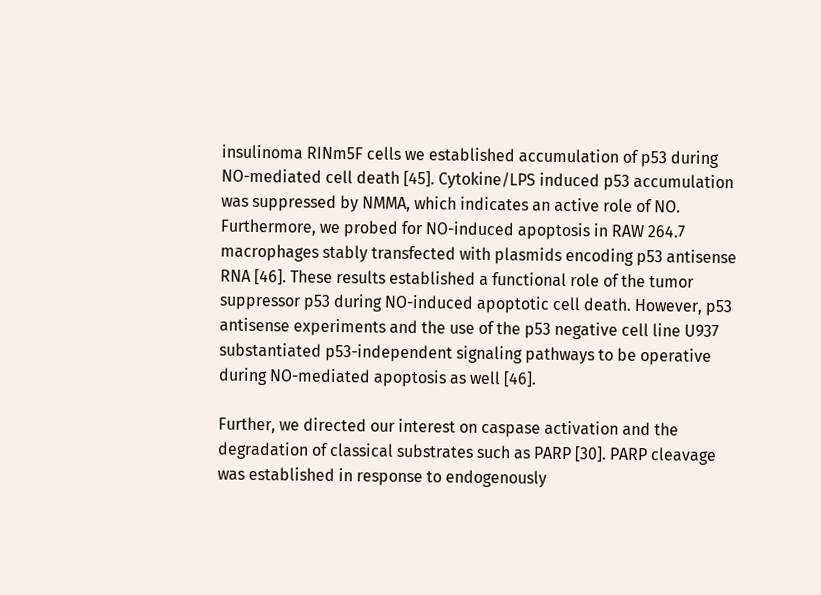insulinoma RINm5F cells we established accumulation of p53 during NO-mediated cell death [45]. Cytokine/LPS induced p53 accumulation was suppressed by NMMA, which indicates an active role of NO. Furthermore, we probed for NO-induced apoptosis in RAW 264.7 macrophages stably transfected with plasmids encoding p53 antisense RNA [46]. These results established a functional role of the tumor suppressor p53 during NO-induced apoptotic cell death. However, p53 antisense experiments and the use of the p53 negative cell line U937 substantiated p53-independent signaling pathways to be operative during NO-mediated apoptosis as well [46].

Further, we directed our interest on caspase activation and the degradation of classical substrates such as PARP [30]. PARP cleavage was established in response to endogenously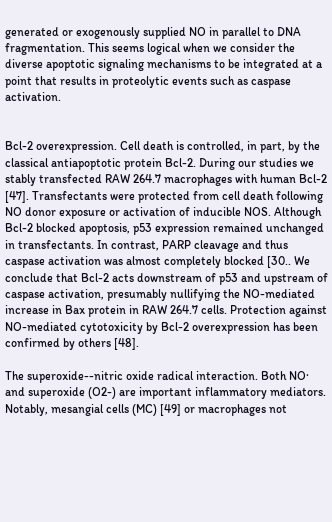generated or exogenously supplied NO in parallel to DNA fragmentation. This seems logical when we consider the diverse apoptotic signaling mechanisms to be integrated at a point that results in proteolytic events such as caspase activation.


Bcl-2 overexpression. Cell death is controlled, in part, by the classical antiapoptotic protein Bcl-2. During our studies we stably transfected RAW 264.7 macrophages with human Bcl-2 [47]. Transfectants were protected from cell death following NO donor exposure or activation of inducible NOS. Although Bcl-2 blocked apoptosis, p53 expression remained unchanged in transfectants. In contrast, PARP cleavage and thus caspase activation was almost completely blocked [30.. We conclude that Bcl-2 acts downstream of p53 and upstream of caspase activation, presumably nullifying the NO-mediated increase in Bax protein in RAW 264.7 cells. Protection against NO-mediated cytotoxicity by Bcl-2 overexpression has been confirmed by others [48].

The superoxide--nitric oxide radical interaction. Both NO· and superoxide (O2-) are important inflammatory mediators. Notably, mesangial cells (MC) [49] or macrophages not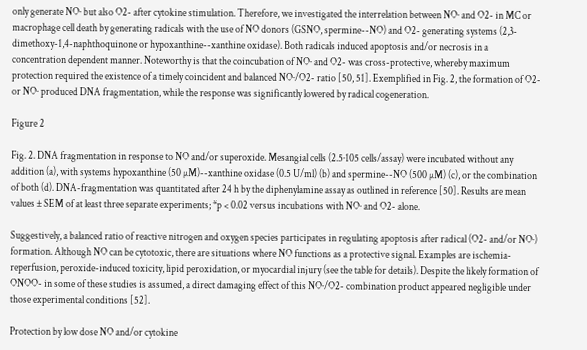only generate NO· but also O2- after cytokine stimulation. Therefore, we investigated the interrelation between NO· and O2- in MC or macrophage cell death by generating radicals with the use of NO donors (GSNO, spermine--NO) and O2- generating systems (2,3-dimethoxy-1,4-naphthoquinone or hypoxanthine--xanthine oxidase). Both radicals induced apoptosis and/or necrosis in a concentration dependent manner. Noteworthy is that the coincubation of NO· and O2- was cross-protective, whereby maximum protection required the existence of a timely coincident and balanced NO·/O2- ratio [50, 51]. Exemplified in Fig. 2, the formation of O2- or NO· produced DNA fragmentation, while the response was significantly lowered by radical cogeneration.

Figure 2

Fig. 2. DNA fragmentation in response to NO and/or superoxide. Mesangial cells (2.5·105 cells/assay) were incubated without any addition (a), with systems hypoxanthine (50 µM)--xanthine oxidase (0.5 U/ml) (b) and spermine--NO (500 µM) (c), or the combination of both (d). DNA-fragmentation was quantitated after 24 h by the diphenylamine assay as outlined in reference [50]. Results are mean values ± SEM of at least three separate experiments; *p < 0.02 versus incubations with NO· and O2- alone.

Suggestively, a balanced ratio of reactive nitrogen and oxygen species participates in regulating apoptosis after radical (O2- and/or NO·) formation. Although NO can be cytotoxic, there are situations where NO functions as a protective signal. Examples are ischemia-reperfusion, peroxide-induced toxicity, lipid peroxidation, or myocardial injury (see the table for details). Despite the likely formation of ONOO- in some of these studies is assumed, a direct damaging effect of this NO·/O2- combination product appeared negligible under those experimental conditions [52].

Protection by low dose NO and/or cytokine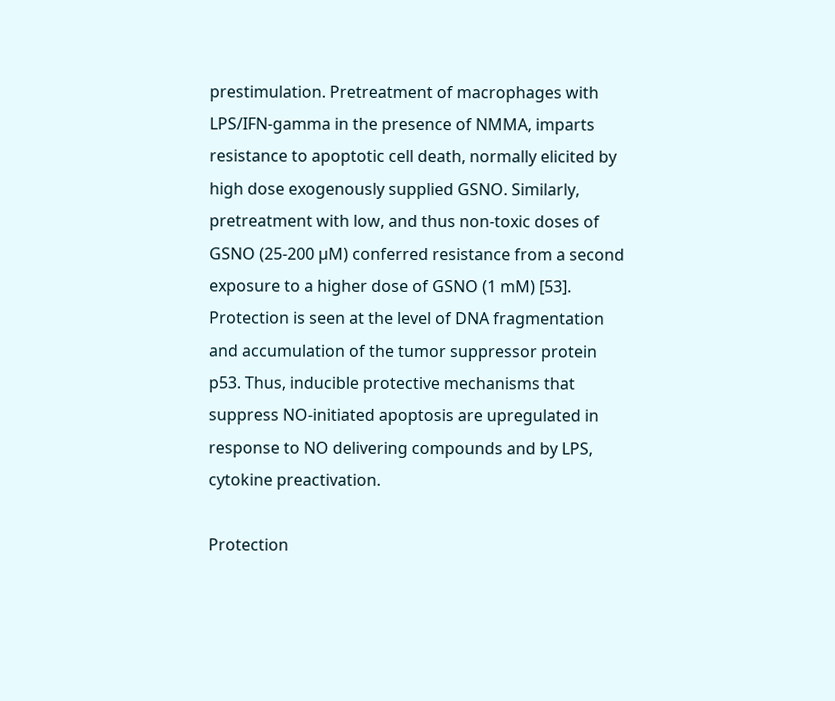prestimulation. Pretreatment of macrophages with LPS/IFN-gamma in the presence of NMMA, imparts resistance to apoptotic cell death, normally elicited by high dose exogenously supplied GSNO. Similarly, pretreatment with low, and thus non-toxic doses of GSNO (25-200 µM) conferred resistance from a second exposure to a higher dose of GSNO (1 mM) [53]. Protection is seen at the level of DNA fragmentation and accumulation of the tumor suppressor protein p53. Thus, inducible protective mechanisms that suppress NO-initiated apoptosis are upregulated in response to NO delivering compounds and by LPS, cytokine preactivation.

Protection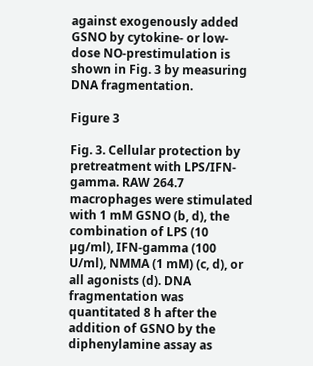against exogenously added GSNO by cytokine- or low-dose NO-prestimulation is shown in Fig. 3 by measuring DNA fragmentation.

Figure 3

Fig. 3. Cellular protection by pretreatment with LPS/IFN-gamma. RAW 264.7 macrophages were stimulated with 1 mM GSNO (b, d), the combination of LPS (10 µg/ml), IFN-gamma (100 U/ml), NMMA (1 mM) (c, d), or all agonists (d). DNA fragmentation was quantitated 8 h after the addition of GSNO by the diphenylamine assay as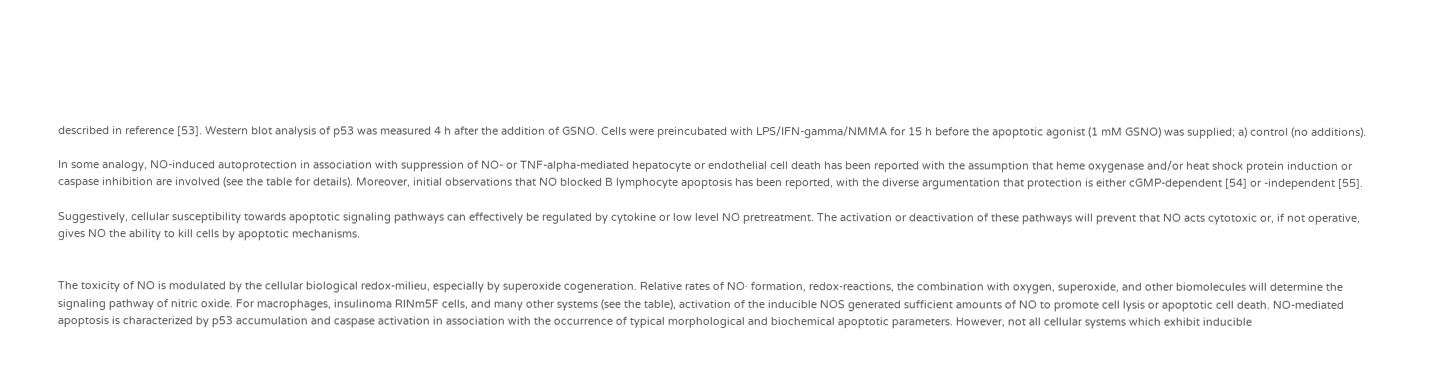described in reference [53]. Western blot analysis of p53 was measured 4 h after the addition of GSNO. Cells were preincubated with LPS/IFN-gamma/NMMA for 15 h before the apoptotic agonist (1 mM GSNO) was supplied; a) control (no additions).

In some analogy, NO-induced autoprotection in association with suppression of NO- or TNF-alpha-mediated hepatocyte or endothelial cell death has been reported with the assumption that heme oxygenase and/or heat shock protein induction or caspase inhibition are involved (see the table for details). Moreover, initial observations that NO blocked B lymphocyte apoptosis has been reported, with the diverse argumentation that protection is either cGMP-dependent [54] or -independent [55].

Suggestively, cellular susceptibility towards apoptotic signaling pathways can effectively be regulated by cytokine or low level NO pretreatment. The activation or deactivation of these pathways will prevent that NO acts cytotoxic or, if not operative, gives NO the ability to kill cells by apoptotic mechanisms.


The toxicity of NO is modulated by the cellular biological redox-milieu, especially by superoxide cogeneration. Relative rates of NO· formation, redox-reactions, the combination with oxygen, superoxide, and other biomolecules will determine the signaling pathway of nitric oxide. For macrophages, insulinoma RINm5F cells, and many other systems (see the table), activation of the inducible NOS generated sufficient amounts of NO to promote cell lysis or apoptotic cell death. NO-mediated apoptosis is characterized by p53 accumulation and caspase activation in association with the occurrence of typical morphological and biochemical apoptotic parameters. However, not all cellular systems which exhibit inducible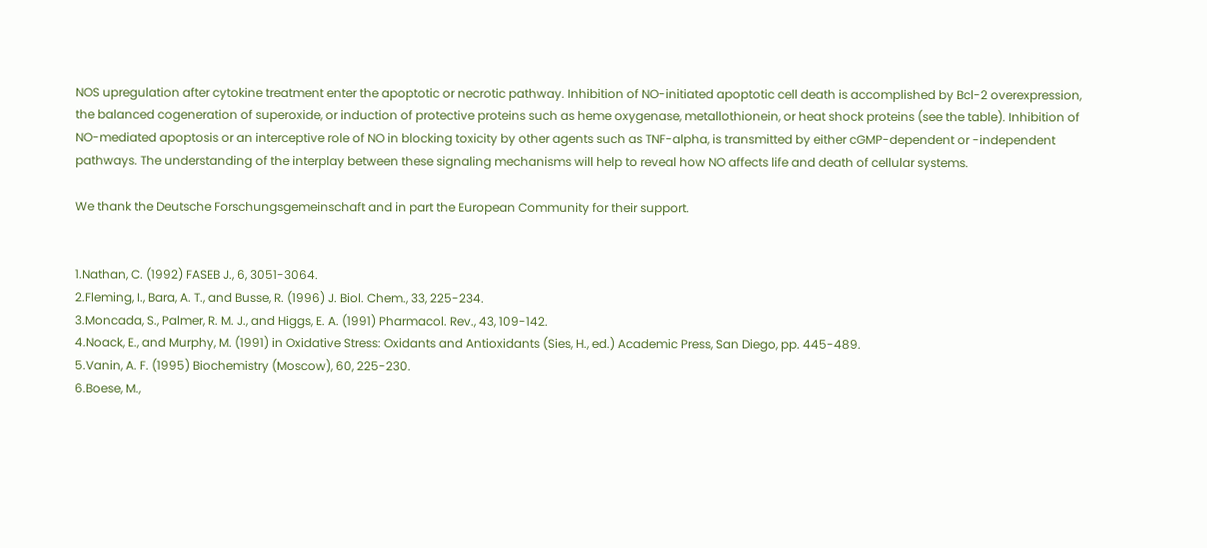NOS upregulation after cytokine treatment enter the apoptotic or necrotic pathway. Inhibition of NO-initiated apoptotic cell death is accomplished by Bcl-2 overexpression, the balanced cogeneration of superoxide, or induction of protective proteins such as heme oxygenase, metallothionein, or heat shock proteins (see the table). Inhibition of NO-mediated apoptosis or an interceptive role of NO in blocking toxicity by other agents such as TNF-alpha, is transmitted by either cGMP-dependent or -independent pathways. The understanding of the interplay between these signaling mechanisms will help to reveal how NO affects life and death of cellular systems.

We thank the Deutsche Forschungsgemeinschaft and in part the European Community for their support.


1.Nathan, C. (1992) FASEB J., 6, 3051-3064.
2.Fleming, I., Bara, A. T., and Busse, R. (1996) J. Biol. Chem., 33, 225-234.
3.Moncada, S., Palmer, R. M. J., and Higgs, E. A. (1991) Pharmacol. Rev., 43, 109-142.
4.Noack, E., and Murphy, M. (1991) in Oxidative Stress: Oxidants and Antioxidants (Sies, H., ed.) Academic Press, San Diego, pp. 445-489.
5.Vanin, A. F. (1995) Biochemistry (Moscow), 60, 225-230.
6.Boese, M.,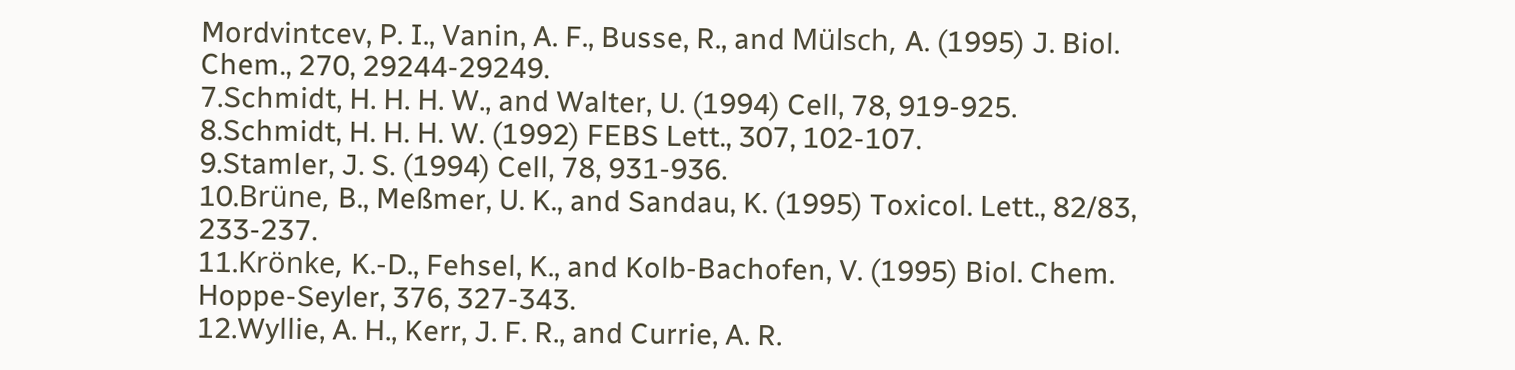Mordvintcev, P. I., Vanin, A. F., Busse, R., and Mülsch, A. (1995) J. Biol. Chem., 270, 29244-29249.
7.Schmidt, H. H. H. W., and Walter, U. (1994) Cell, 78, 919-925.
8.Schmidt, H. H. H. W. (1992) FEBS Lett., 307, 102-107.
9.Stamler, J. S. (1994) Cell, 78, 931-936.
10.Brüne, B., Meßmer, U. K., and Sandau, K. (1995) Toxicol. Lett., 82/83, 233-237.
11.Krönke, K.-D., Fehsel, K., and Kolb-Bachofen, V. (1995) Biol. Chem. Hoppe-Seyler, 376, 327-343.
12.Wyllie, A. H., Kerr, J. F. R., and Currie, A. R.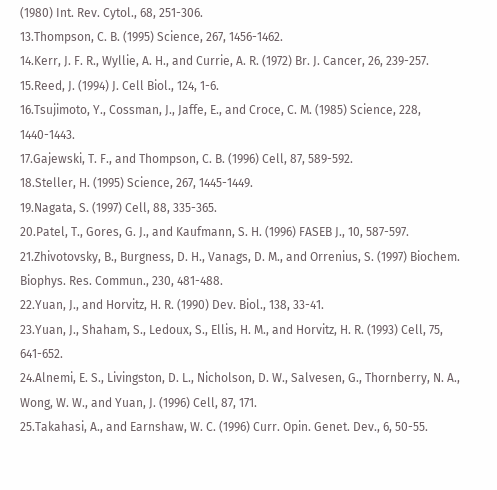(1980) Int. Rev. Cytol., 68, 251-306.
13.Thompson, C. B. (1995) Science, 267, 1456-1462.
14.Kerr, J. F. R., Wyllie, A. H., and Currie, A. R. (1972) Br. J. Cancer, 26, 239-257.
15.Reed, J. (1994) J. Cell Biol., 124, 1-6.
16.Tsujimoto, Y., Cossman, J., Jaffe, E., and Croce, C. M. (1985) Science, 228, 1440-1443.
17.Gajewski, T. F., and Thompson, C. B. (1996) Cell, 87, 589-592.
18.Steller, H. (1995) Science, 267, 1445-1449.
19.Nagata, S. (1997) Cell, 88, 335-365.
20.Patel, T., Gores, G. J., and Kaufmann, S. H. (1996) FASEB J., 10, 587-597.
21.Zhivotovsky, B., Burgness, D. H., Vanags, D. M., and Orrenius, S. (1997) Biochem. Biophys. Res. Commun., 230, 481-488.
22.Yuan, J., and Horvitz, H. R. (1990) Dev. Biol., 138, 33-41.
23.Yuan, J., Shaham, S., Ledoux, S., Ellis, H. M., and Horvitz, H. R. (1993) Cell, 75, 641-652.
24.Alnemi, E. S., Livingston, D. L., Nicholson, D. W., Salvesen, G., Thornberry, N. A., Wong, W. W., and Yuan, J. (1996) Cell, 87, 171.
25.Takahasi, A., and Earnshaw, W. C. (1996) Curr. Opin. Genet. Dev., 6, 50-55.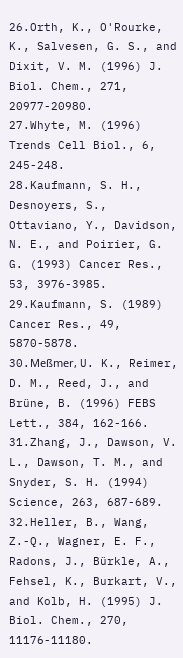26.Orth, K., O'Rourke, K., Salvesen, G. S., and Dixit, V. M. (1996) J. Biol. Chem., 271, 20977-20980.
27.Whyte, M. (1996) Trends Cell Biol., 6, 245-248.
28.Kaufmann, S. H., Desnoyers, S., Ottaviano, Y., Davidson, N. E., and Poirier, G. G. (1993) Cancer Res., 53, 3976-3985.
29.Kaufmann, S. (1989) Cancer Res., 49, 5870-5878.
30.Meßmer, U. K., Reimer, D. M., Reed, J., and Brüne, B. (1996) FEBS Lett., 384, 162-166.
31.Zhang, J., Dawson, V. L., Dawson, T. M., and Snyder, S. H. (1994) Science, 263, 687-689.
32.Heller, B., Wang, Z.-Q., Wagner, E. F., Radons, J., Bürkle, A., Fehsel, K., Burkart, V., and Kolb, H. (1995) J. Biol. Chem., 270, 11176-11180.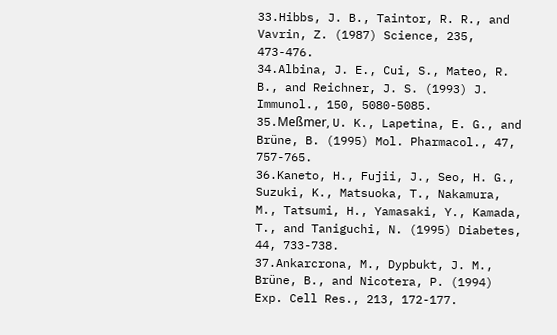33.Hibbs, J. B., Taintor, R. R., and Vavrin, Z. (1987) Science, 235, 473-476.
34.Albina, J. E., Cui, S., Mateo, R. B., and Reichner, J. S. (1993) J. Immunol., 150, 5080-5085.
35.Meßmer, U. K., Lapetina, E. G., and Brüne, B. (1995) Mol. Pharmacol., 47, 757-765.
36.Kaneto, H., Fujii, J., Seo, H. G., Suzuki, K., Matsuoka, T., Nakamura, M., Tatsumi, H., Yamasaki, Y., Kamada, T., and Taniguchi, N. (1995) Diabetes, 44, 733-738.
37.Ankarcrona, M., Dypbukt, J. M., Brüne, B., and Nicotera, P. (1994) Exp. Cell Res., 213, 172-177.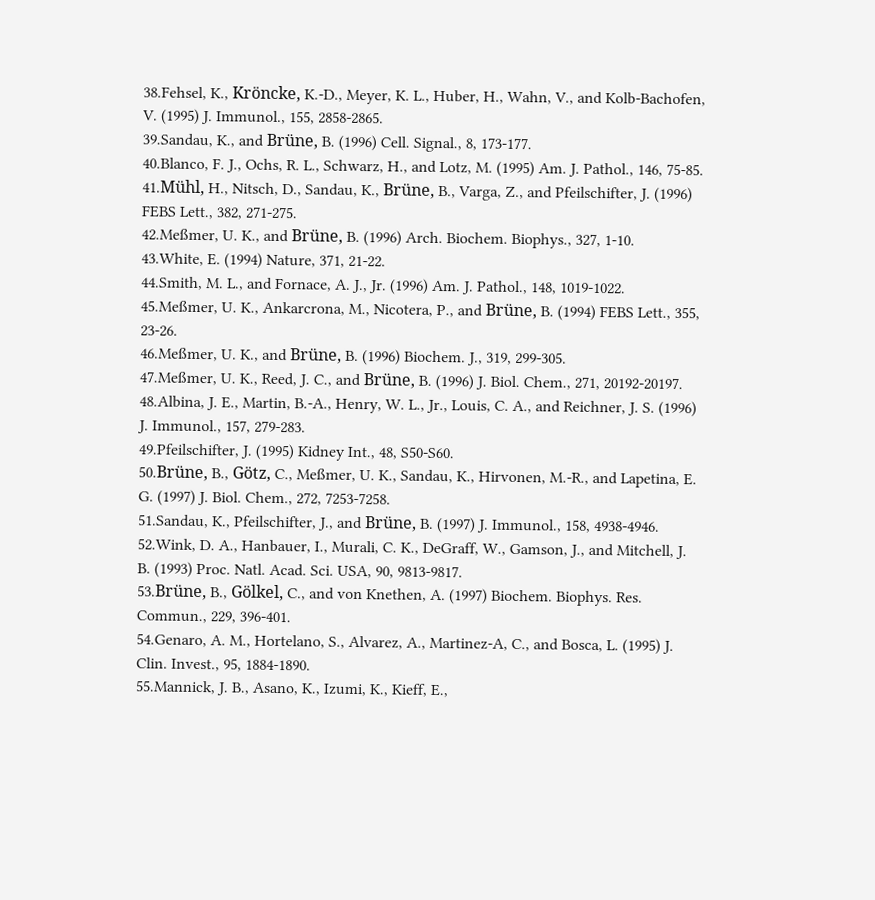38.Fehsel, K., Kröncke, K.-D., Meyer, K. L., Huber, H., Wahn, V., and Kolb-Bachofen, V. (1995) J. Immunol., 155, 2858-2865.
39.Sandau, K., and Brüne, B. (1996) Cell. Signal., 8, 173-177.
40.Blanco, F. J., Ochs, R. L., Schwarz, H., and Lotz, M. (1995) Am. J. Pathol., 146, 75-85.
41.Mühl, H., Nitsch, D., Sandau, K., Brüne, B., Varga, Z., and Pfeilschifter, J. (1996) FEBS Lett., 382, 271-275.
42.Meßmer, U. K., and Brüne, B. (1996) Arch. Biochem. Biophys., 327, 1-10.
43.White, E. (1994) Nature, 371, 21-22.
44.Smith, M. L., and Fornace, A. J., Jr. (1996) Am. J. Pathol., 148, 1019-1022.
45.Meßmer, U. K., Ankarcrona, M., Nicotera, P., and Brüne, B. (1994) FEBS Lett., 355, 23-26.
46.Meßmer, U. K., and Brüne, B. (1996) Biochem. J., 319, 299-305.
47.Meßmer, U. K., Reed, J. C., and Brüne, B. (1996) J. Biol. Chem., 271, 20192-20197.
48.Albina, J. E., Martin, B.-A., Henry, W. L., Jr., Louis, C. A., and Reichner, J. S. (1996) J. Immunol., 157, 279-283.
49.Pfeilschifter, J. (1995) Kidney Int., 48, S50-S60.
50.Brüne, B., Götz, C., Meßmer, U. K., Sandau, K., Hirvonen, M.-R., and Lapetina, E. G. (1997) J. Biol. Chem., 272, 7253-7258.
51.Sandau, K., Pfeilschifter, J., and Brüne, B. (1997) J. Immunol., 158, 4938-4946.
52.Wink, D. A., Hanbauer, I., Murali, C. K., DeGraff, W., Gamson, J., and Mitchell, J. B. (1993) Proc. Natl. Acad. Sci. USA, 90, 9813-9817.
53.Brüne, B., Gölkel, C., and von Knethen, A. (1997) Biochem. Biophys. Res. Commun., 229, 396-401.
54.Genaro, A. M., Hortelano, S., Alvarez, A., Martinez-A, C., and Bosca, L. (1995) J. Clin. Invest., 95, 1884-1890.
55.Mannick, J. B., Asano, K., Izumi, K., Kieff, E.,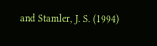and Stamler, J. S. (1994)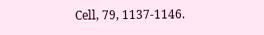Cell, 79, 1137-1146.